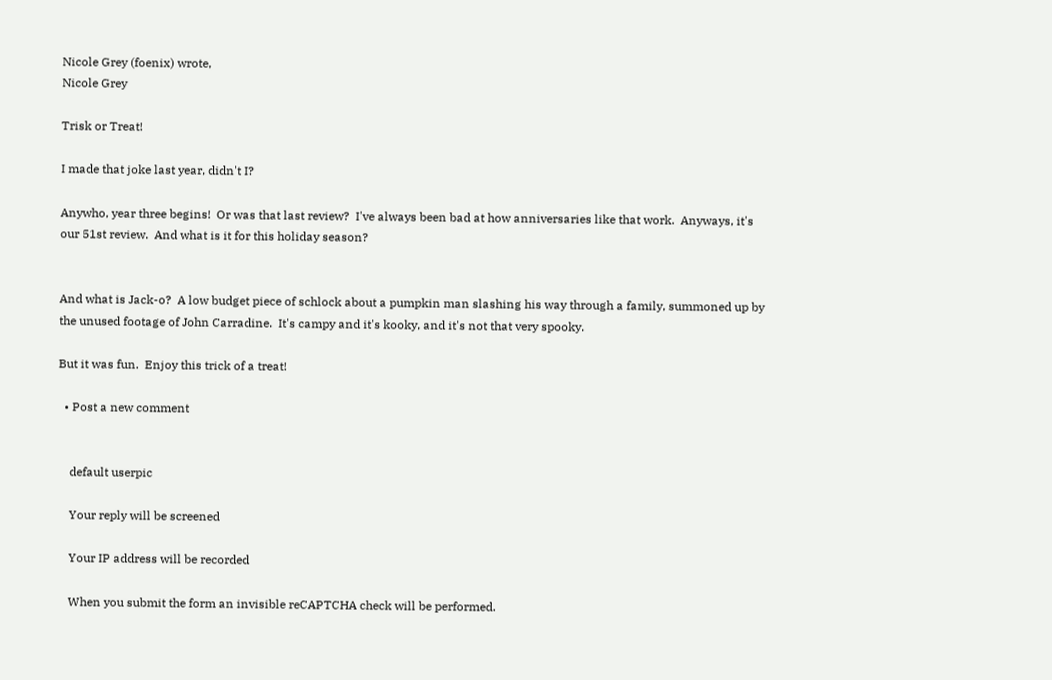Nicole Grey (foenix) wrote,
Nicole Grey

Trisk or Treat!

I made that joke last year, didn't I?

Anywho, year three begins!  Or was that last review?  I've always been bad at how anniversaries like that work.  Anyways, it's our 51st review.  And what is it for this holiday season?


And what is Jack-o?  A low budget piece of schlock about a pumpkin man slashing his way through a family, summoned up by the unused footage of John Carradine.  It's campy and it's kooky, and it's not that very spooky.

But it was fun.  Enjoy this trick of a treat!

  • Post a new comment


    default userpic

    Your reply will be screened

    Your IP address will be recorded

    When you submit the form an invisible reCAPTCHA check will be performed.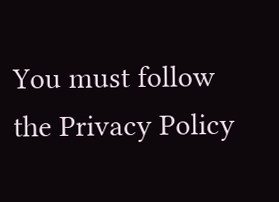You must follow the Privacy Policy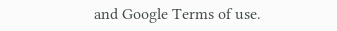and Google Terms of use.